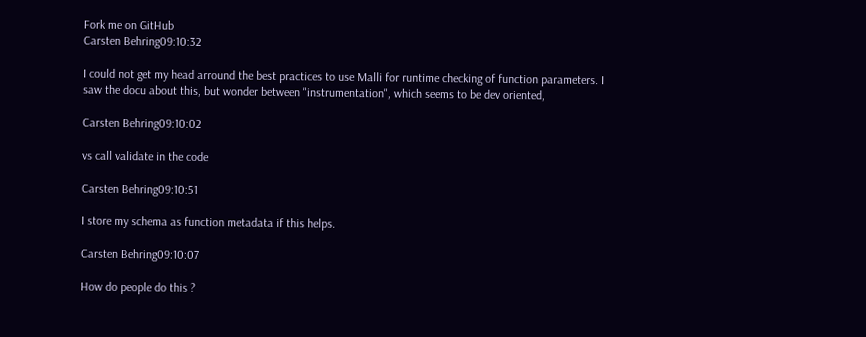Fork me on GitHub
Carsten Behring09:10:32

I could not get my head arround the best practices to use Malli for runtime checking of function parameters. I saw the docu about this, but wonder between "instrumentation", which seems to be dev oriented,

Carsten Behring09:10:02

vs call validate in the code

Carsten Behring09:10:51

I store my schema as function metadata if this helps.

Carsten Behring09:10:07

How do people do this ?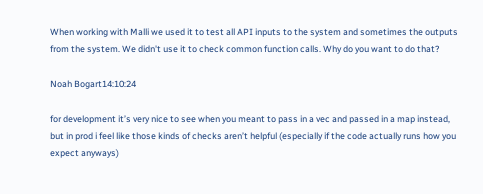When working with Malli we used it to test all API inputs to the system and sometimes the outputs from the system. We didn't use it to check common function calls. Why do you want to do that?

Noah Bogart14:10:24

for development it’s very nice to see when you meant to pass in a vec and passed in a map instead, but in prod i feel like those kinds of checks aren’t helpful (especially if the code actually runs how you expect anyways)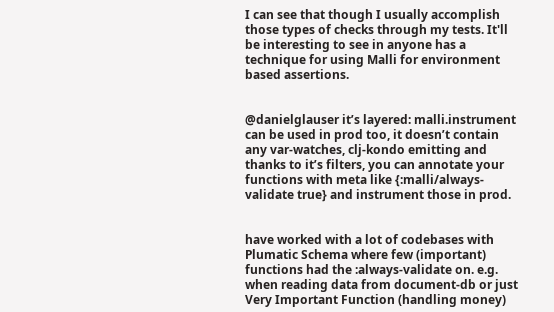I can see that though I usually accomplish those types of checks through my tests. It'll be interesting to see in anyone has a technique for using Malli for environment based assertions.


@danielglauser it’s layered: malli.instrument can be used in prod too, it doesn’t contain any var-watches, clj-kondo emitting and thanks to it’s filters, you can annotate your functions with meta like {:malli/always-validate true} and instrument those in prod.


have worked with a lot of codebases with Plumatic Schema where few (important) functions had the :always-validate on. e.g. when reading data from document-db or just Very Important Function (handling money)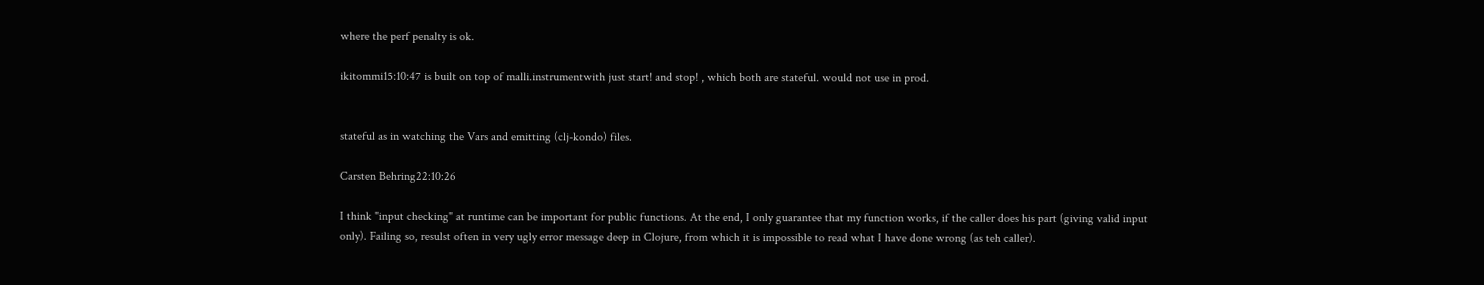where the perf penalty is ok.

ikitommi15:10:47 is built on top of malli.instrumentwith just start! and stop! , which both are stateful. would not use in prod.


stateful as in watching the Vars and emitting (clj-kondo) files.

Carsten Behring22:10:26

I think "input checking" at runtime can be important for public functions. At the end, I only guarantee that my function works, if the caller does his part (giving valid input only). Failing so, resulst often in very ugly error message deep in Clojure, from which it is impossible to read what I have done wrong (as teh caller).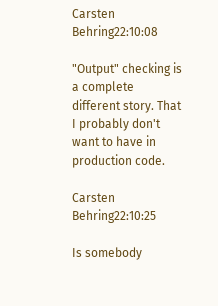Carsten Behring22:10:08

"Output" checking is a complete different story. That I probably don't want to have in production code.

Carsten Behring22:10:25

Is somebody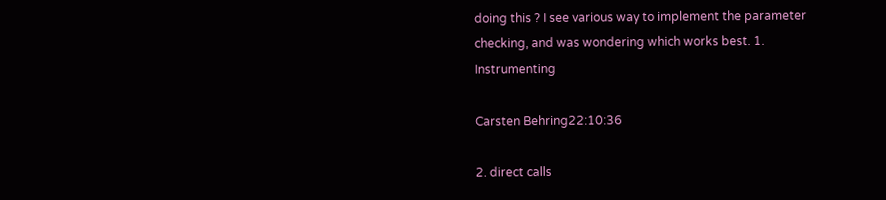doing this ? I see various way to implement the parameter checking, and was wondering which works best. 1. Instrumenting

Carsten Behring22:10:36

2. direct calls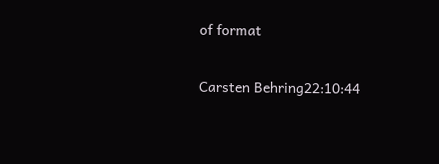of format

Carsten Behring22:10:44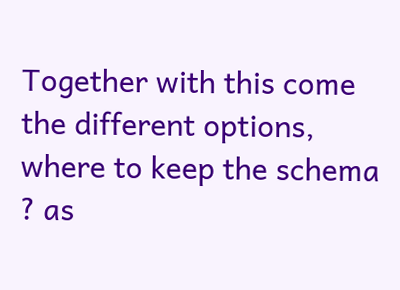Together with this come the different options, where to keep the schema ? as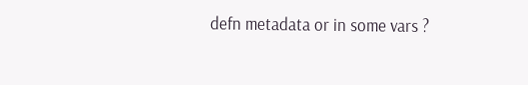defn metadata or in some vars ?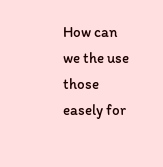How can we the use those easely for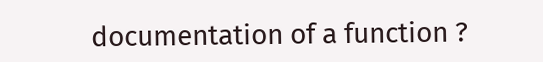documentation of a function ?